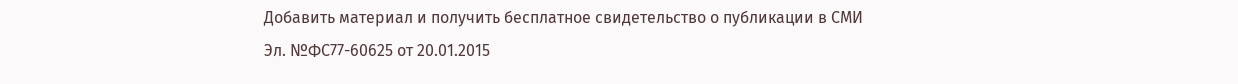Добавить материал и получить бесплатное свидетельство о публикации в СМИ
Эл. №ФС77-60625 от 20.01.2015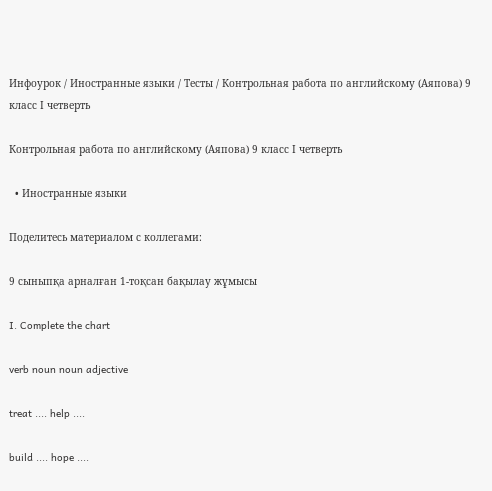Инфоурок / Иностранные языки / Тесты / Контрольная работа по английскому (Аяпова) 9 класс І четверть

Контрольная работа по английскому (Аяпова) 9 класс І четверть

  • Иностранные языки

Поделитесь материалом с коллегами:

9 сыныпқа арналған 1-тоқсан бақылау жұмысы

I. Complete the chart

verb noun noun adjective

treat .... help ....

build .... hope ....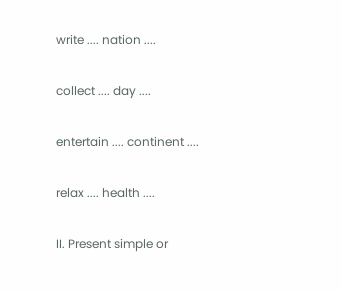write .... nation ....

collect .... day ....

entertain .... continent ....

relax .... health ....

II. Present simple or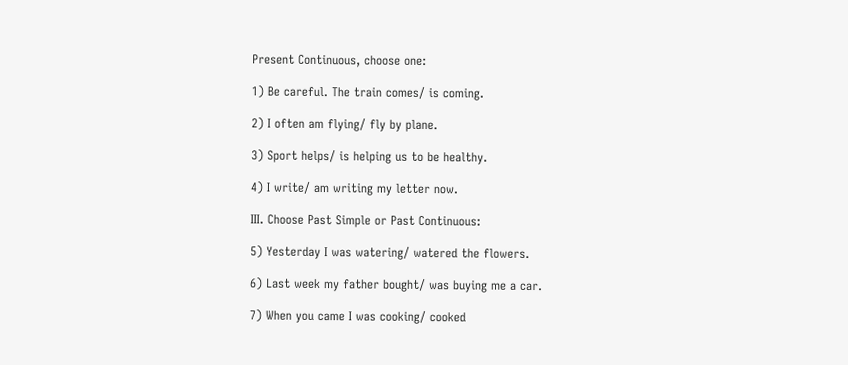Present Continuous, choose one:

1) Be careful. The train comes/ is coming.

2) I often am flying/ fly by plane.

3) Sport helps/ is helping us to be healthy.

4) I write/ am writing my letter now.

III. Choose Past Simple or Past Continuous:

5) Yesterday I was watering/ watered the flowers.

6) Last week my father bought/ was buying me a car.

7) When you came I was cooking/ cooked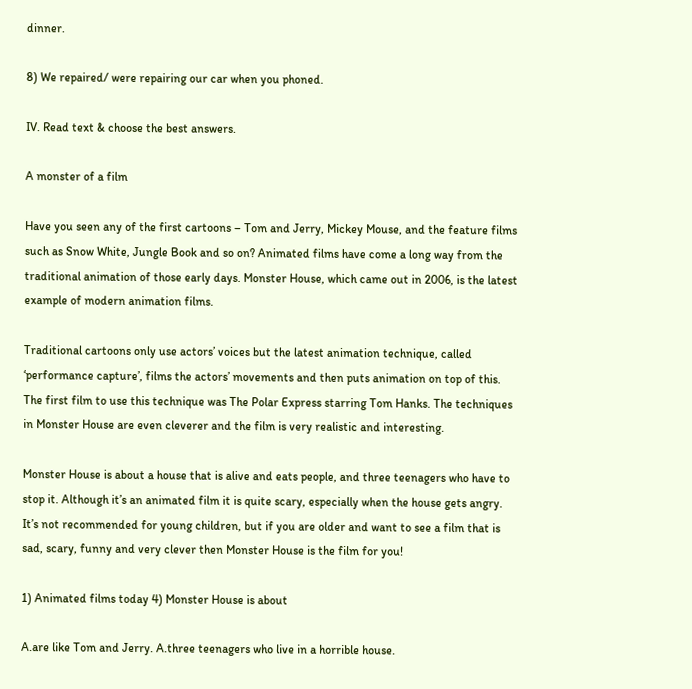dinner.

8) We repaired/ were repairing our car when you phoned.

IV. Read text & choose the best answers.

A monster of a film

Have you seen any of the first cartoons – Tom and Jerry, Mickey Mouse, and the feature films such as Snow White, Jungle Book and so on? Animated films have come a long way from the traditional animation of those early days. Monster House, which came out in 2006, is the latest example of modern animation films.

Traditional cartoons only use actors’ voices but the latest animation technique, called ‘performance capture’, films the actors’ movements and then puts animation on top of this. The first film to use this technique was The Polar Express starring Tom Hanks. The techniques in Monster House are even cleverer and the film is very realistic and interesting.

Monster House is about a house that is alive and eats people, and three teenagers who have to stop it. Although it’s an animated film it is quite scary, especially when the house gets angry. It’s not recommended for young children, but if you are older and want to see a film that is sad, scary, funny and very clever then Monster House is the film for you!

1) Animated films today 4) Monster House is about

A.are like Tom and Jerry. A.three teenagers who live in a horrible house.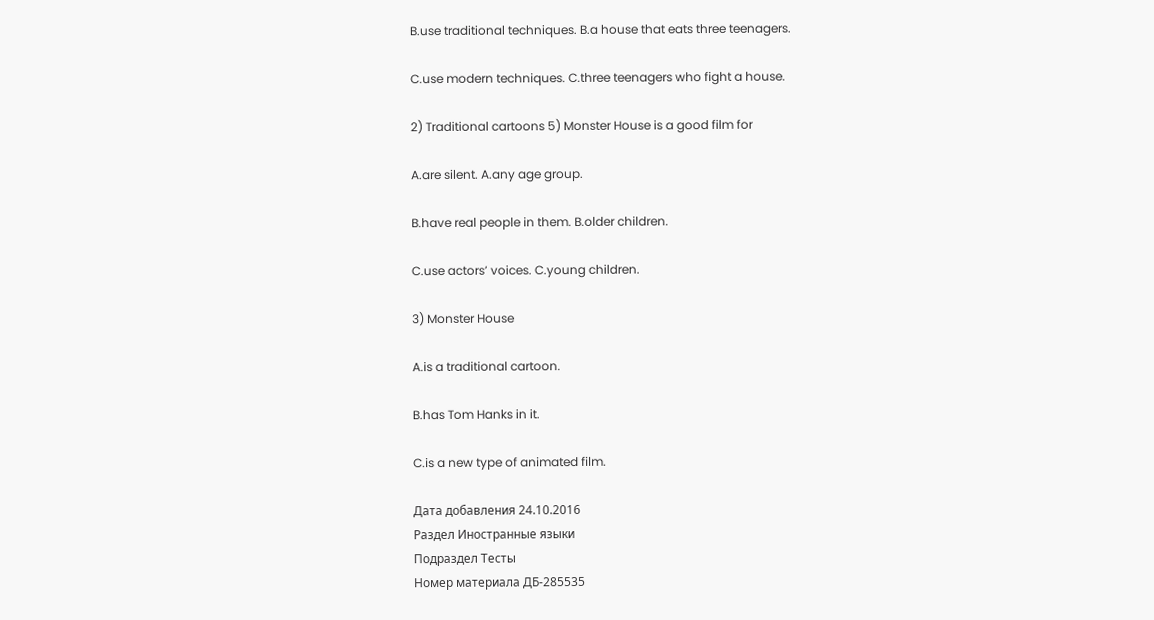B.use traditional techniques. B.a house that eats three teenagers.

C.use modern techniques. C.three teenagers who fight a house.

2) Traditional cartoons 5) Monster House is a good film for

A.are silent. A.any age group.

B.have real people in them. B.older children.

C.use actors’ voices. C.young children.

3) Monster House

A.is a traditional cartoon.

B.has Tom Hanks in it.

C.is a new type of animated film.

Дата добавления 24.10.2016
Раздел Иностранные языки
Подраздел Тесты
Номер материала ДБ-285535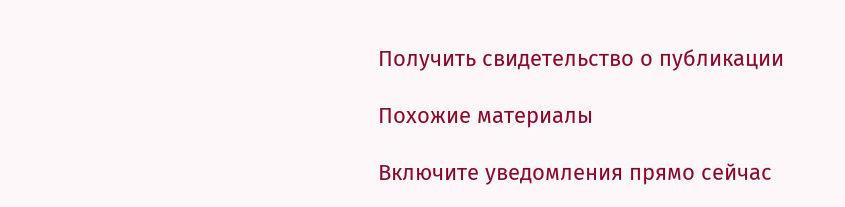Получить свидетельство о публикации

Похожие материалы

Включите уведомления прямо сейчас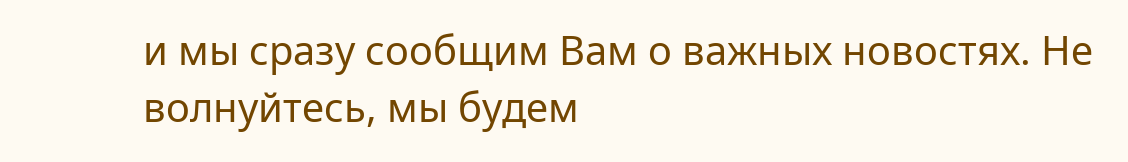и мы сразу сообщим Вам о важных новостях. Не волнуйтесь, мы будем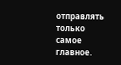отправлять только самое главное.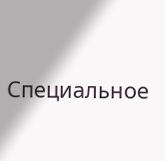Специальное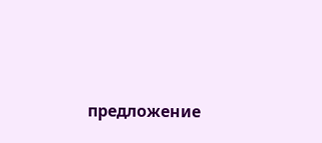предложение